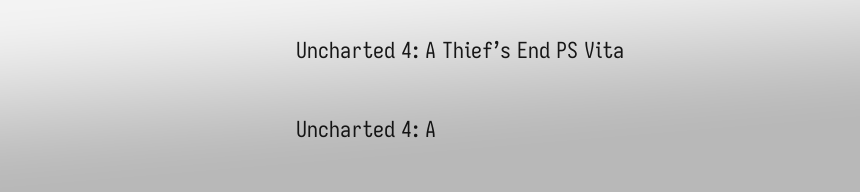Uncharted 4: A Thief’s End PS Vita

Uncharted 4: A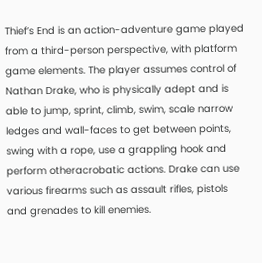Thief’s End is an action-adventure game played from a third-person perspective, with platform game elements. The player assumes control of Nathan Drake, who is physically adept and is able to jump, sprint, climb, swim, scale narrow ledges and wall-faces to get between points, swing with a rope, use a grappling hook and perform otheracrobatic actions. Drake can use various firearms such as assault rifles, pistols and grenades to kill enemies.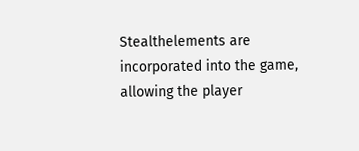Stealthelements are incorporated into the game, allowing the player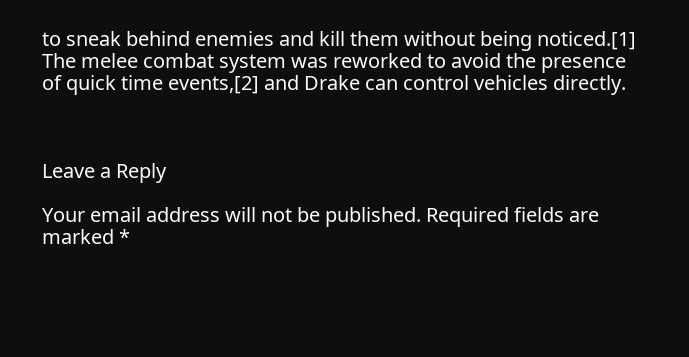to sneak behind enemies and kill them without being noticed.[1] The melee combat system was reworked to avoid the presence of quick time events,[2] and Drake can control vehicles directly.



Leave a Reply

Your email address will not be published. Required fields are marked *